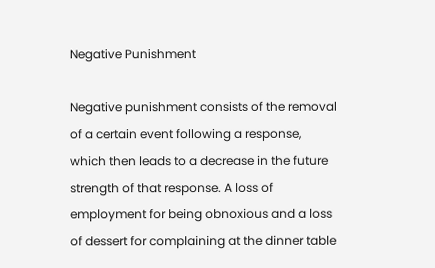Negative Punishment

Negative punishment consists of the removal of a certain event following a response, which then leads to a decrease in the future strength of that response. A loss of employment for being obnoxious and a loss of dessert for complaining at the dinner table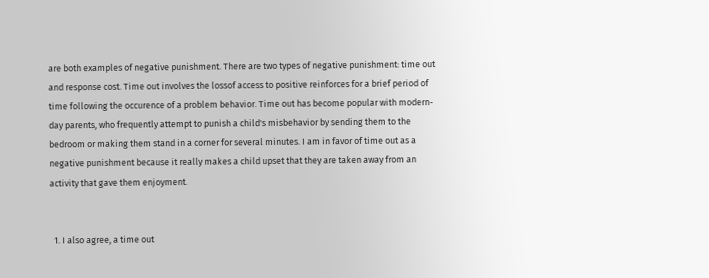are both examples of negative punishment. There are two types of negative punishment: time out and response cost. Time out involves the lossof access to positive reinforces for a brief period of time following the occurence of a problem behavior. Time out has become popular with modern-day parents, who frequently attempt to punish a child's misbehavior by sending them to the bedroom or making them stand in a corner for several minutes. I am in favor of time out as a negative punishment because it really makes a child upset that they are taken away from an activity that gave them enjoyment.


  1. I also agree, a time out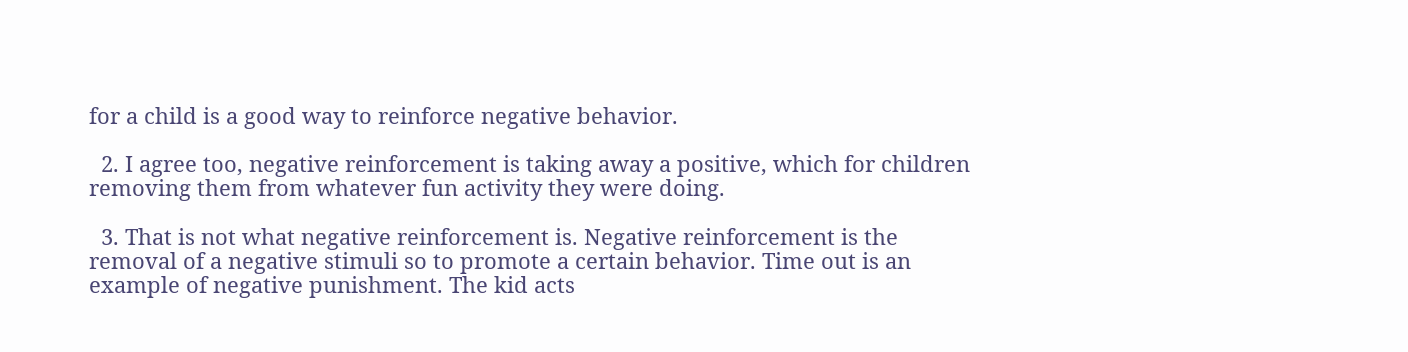for a child is a good way to reinforce negative behavior.

  2. I agree too, negative reinforcement is taking away a positive, which for children removing them from whatever fun activity they were doing.

  3. That is not what negative reinforcement is. Negative reinforcement is the removal of a negative stimuli so to promote a certain behavior. Time out is an example of negative punishment. The kid acts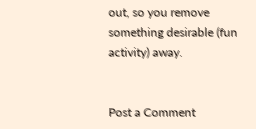out, so you remove something desirable (fun activity) away.


Post a Comment